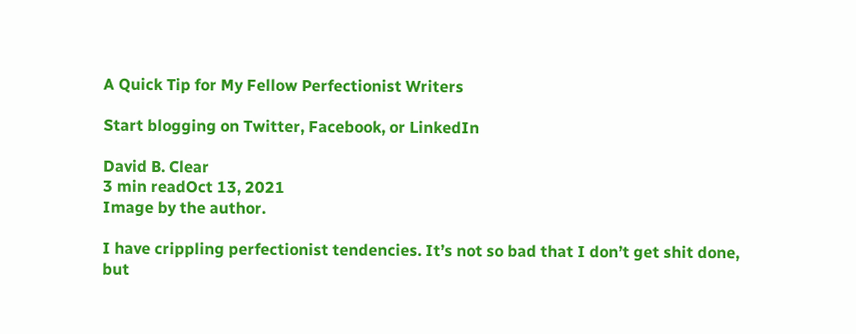A Quick Tip for My Fellow Perfectionist Writers

Start blogging on Twitter, Facebook, or LinkedIn

David B. Clear
3 min readOct 13, 2021
Image by the author.

I have crippling perfectionist tendencies. It’s not so bad that I don’t get shit done, but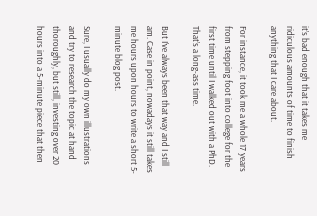it’s bad enough that it takes me ridiculous amounts of time to finish anything that I care about.

For instance, it took me a whole 17 years from stepping foot into college for the first time until I walked out with a PhD. That’s a long-ass time.

But I’ve always been that way and I still am. Case in point, nowadays it still takes me hours upon hours to write a short 5-minute blog post.

Sure, I usually do my own illustrations and try to research the topic at hand thoroughly, but still, investing over 20 hours into a 5-minute piece that then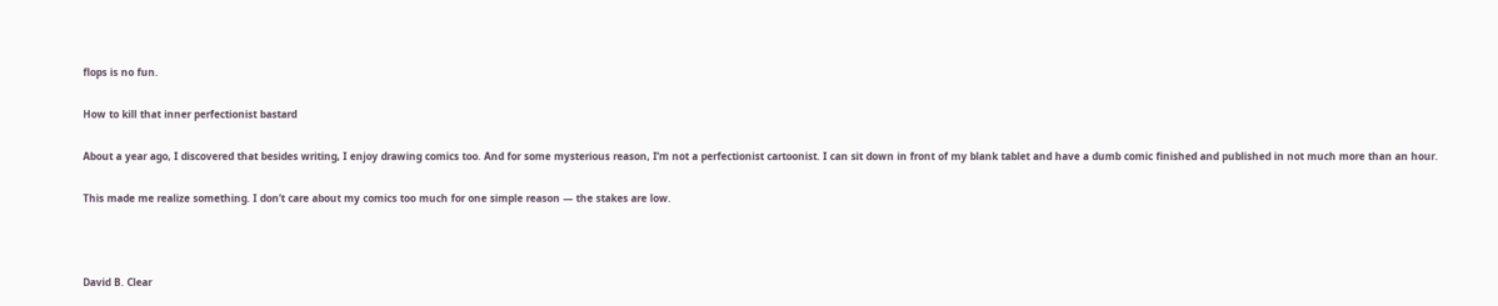flops is no fun.

How to kill that inner perfectionist bastard

About a year ago, I discovered that besides writing, I enjoy drawing comics too. And for some mysterious reason, I’m not a perfectionist cartoonist. I can sit down in front of my blank tablet and have a dumb comic finished and published in not much more than an hour.

This made me realize something. I don’t care about my comics too much for one simple reason — the stakes are low.



David B. Clear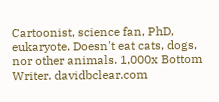Cartoonist, science fan, PhD, eukaryote. Doesn't eat cats, dogs, nor other animals. 1,000x Bottom Writer. davidbclear.com